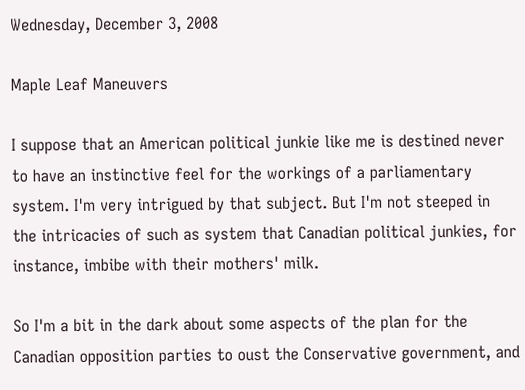Wednesday, December 3, 2008

Maple Leaf Maneuvers

I suppose that an American political junkie like me is destined never to have an instinctive feel for the workings of a parliamentary system. I'm very intrigued by that subject. But I'm not steeped in the intricacies of such as system that Canadian political junkies, for instance, imbibe with their mothers' milk.

So I'm a bit in the dark about some aspects of the plan for the Canadian opposition parties to oust the Conservative government, and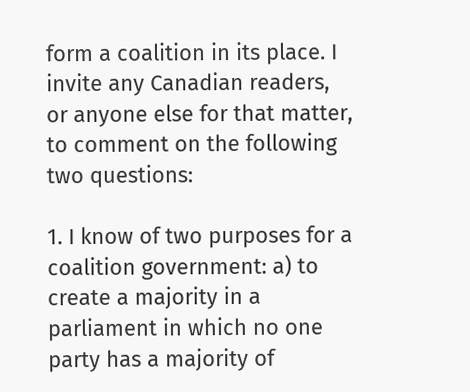form a coalition in its place. I invite any Canadian readers, or anyone else for that matter, to comment on the following two questions:

1. I know of two purposes for a coalition government: a) to create a majority in a parliament in which no one party has a majority of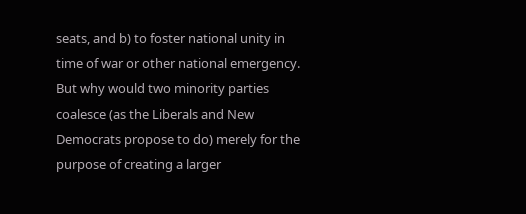seats, and b) to foster national unity in time of war or other national emergency. But why would two minority parties coalesce (as the Liberals and New Democrats propose to do) merely for the purpose of creating a larger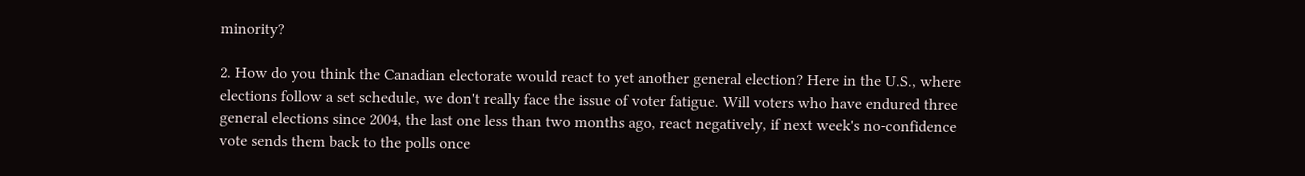minority?

2. How do you think the Canadian electorate would react to yet another general election? Here in the U.S., where elections follow a set schedule, we don't really face the issue of voter fatigue. Will voters who have endured three general elections since 2004, the last one less than two months ago, react negatively, if next week's no-confidence vote sends them back to the polls once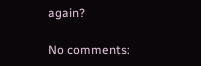again?

No comments: